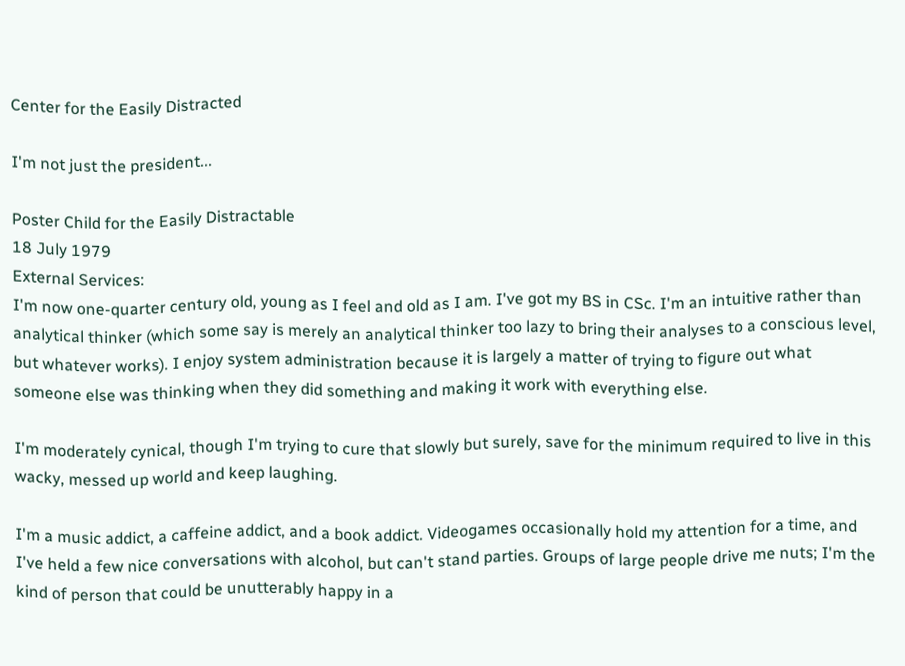Center for the Easily Distracted

I'm not just the president...

Poster Child for the Easily Distractable
18 July 1979
External Services:
I'm now one-quarter century old, young as I feel and old as I am. I've got my BS in CSc. I'm an intuitive rather than analytical thinker (which some say is merely an analytical thinker too lazy to bring their analyses to a conscious level, but whatever works). I enjoy system administration because it is largely a matter of trying to figure out what someone else was thinking when they did something and making it work with everything else.

I'm moderately cynical, though I'm trying to cure that slowly but surely, save for the minimum required to live in this wacky, messed up world and keep laughing.

I'm a music addict, a caffeine addict, and a book addict. Videogames occasionally hold my attention for a time, and I've held a few nice conversations with alcohol, but can't stand parties. Groups of large people drive me nuts; I'm the kind of person that could be unutterably happy in a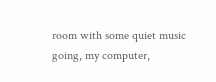room with some quiet music going, my computer,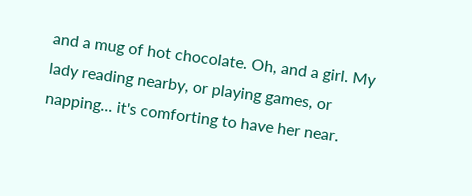and a mug of hot chocolate. Oh, and a girl. My lady reading nearby, or playing games, or napping... it's comforting to have her near.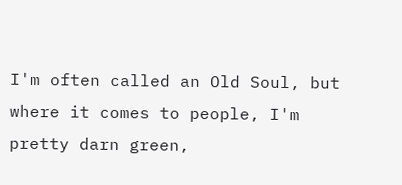I'm often called an Old Soul, but where it comes to people, I'm pretty darn green,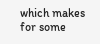which makes for some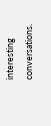interesting conversations.